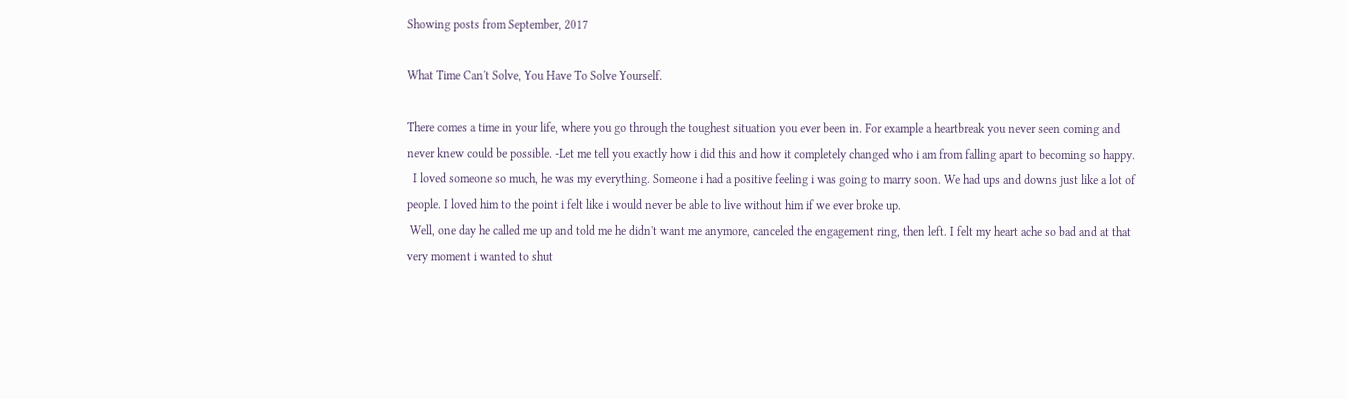Showing posts from September, 2017

What Time Can't Solve, You Have To Solve Yourself.

There comes a time in your life, where you go through the toughest situation you ever been in. For example a heartbreak you never seen coming and never knew could be possible. -Let me tell you exactly how i did this and how it completely changed who i am from falling apart to becoming so happy.
  I loved someone so much, he was my everything. Someone i had a positive feeling i was going to marry soon. We had ups and downs just like a lot of people. I loved him to the point i felt like i would never be able to live without him if we ever broke up.
 Well, one day he called me up and told me he didn't want me anymore, canceled the engagement ring, then left. I felt my heart ache so bad and at that very moment i wanted to shut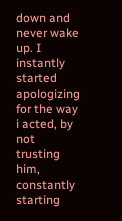down and never wake up. I instantly started apologizing for the way i acted, by not trusting him, constantly starting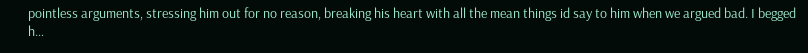pointless arguments, stressing him out for no reason, breaking his heart with all the mean things id say to him when we argued bad. I begged h…